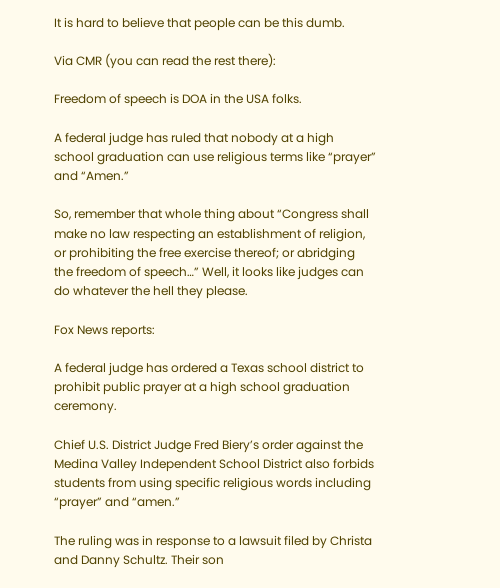It is hard to believe that people can be this dumb.

Via CMR (you can read the rest there):

Freedom of speech is DOA in the USA folks.

A federal judge has ruled that nobody at a high school graduation can use religious terms like “prayer” and “Amen.”

So, remember that whole thing about “Congress shall make no law respecting an establishment of religion, or prohibiting the free exercise thereof; or abridging the freedom of speech…” Well, it looks like judges can do whatever the hell they please.

Fox News reports:

A federal judge has ordered a Texas school district to prohibit public prayer at a high school graduation ceremony.

Chief U.S. District Judge Fred Biery’s order against the Medina Valley Independent School District also forbids students from using specific religious words including “prayer” and “amen.”

The ruling was in response to a lawsuit filed by Christa and Danny Schultz. Their son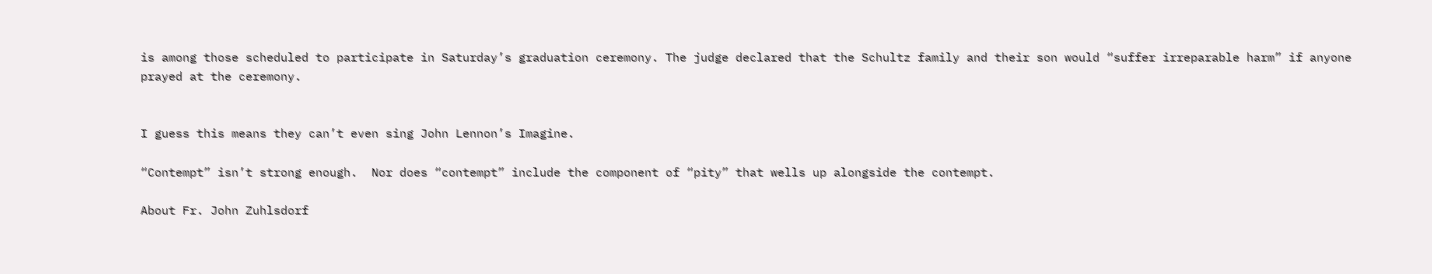is among those scheduled to participate in Saturday’s graduation ceremony. The judge declared that the Schultz family and their son would “suffer irreparable harm” if anyone prayed at the ceremony.


I guess this means they can’t even sing John Lennon’s Imagine.

“Contempt” isn’t strong enough.  Nor does “contempt” include the component of “pity” that wells up alongside the contempt.

About Fr. John Zuhlsdorf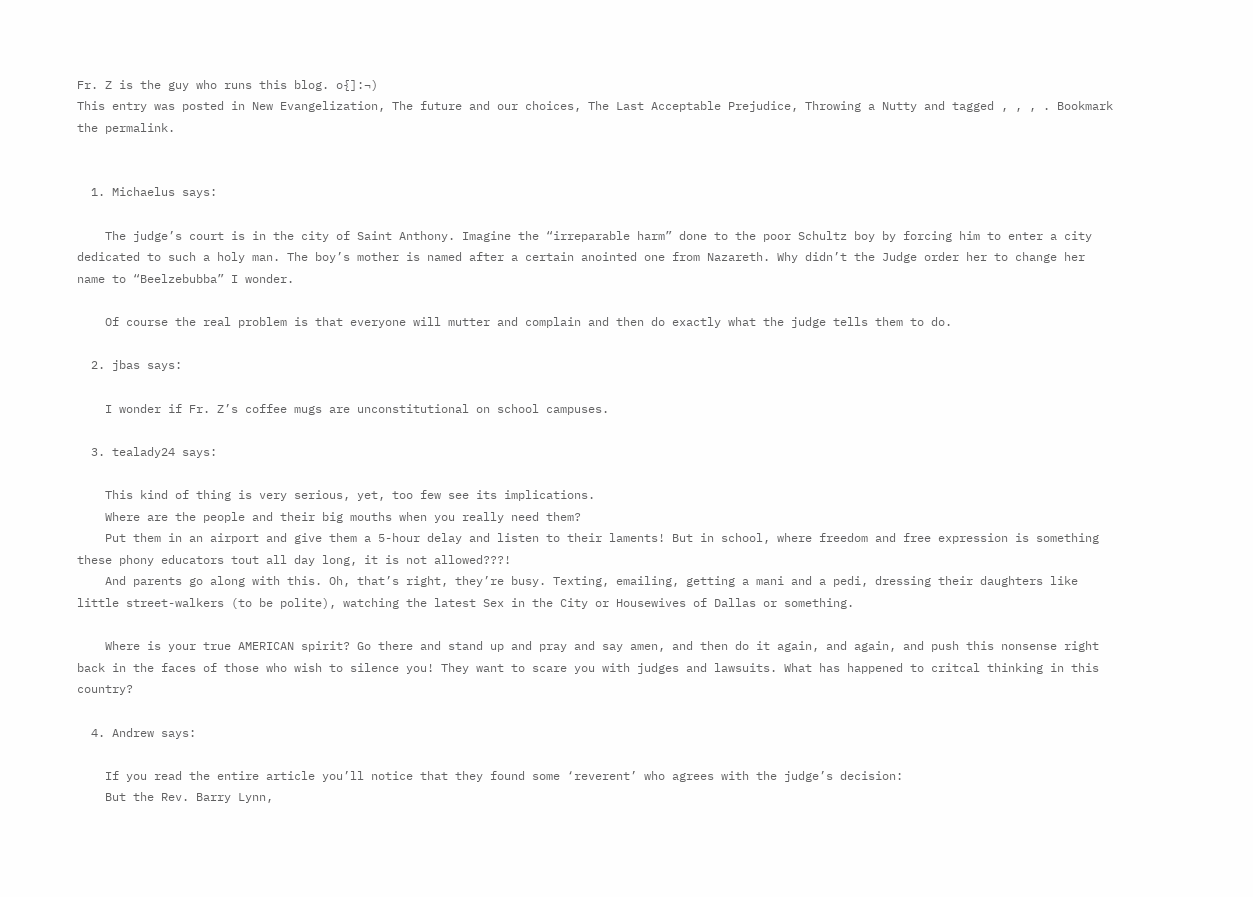Fr. Z is the guy who runs this blog. o{]:¬)
This entry was posted in New Evangelization, The future and our choices, The Last Acceptable Prejudice, Throwing a Nutty and tagged , , , . Bookmark the permalink.


  1. Michaelus says:

    The judge’s court is in the city of Saint Anthony. Imagine the “irreparable harm” done to the poor Schultz boy by forcing him to enter a city dedicated to such a holy man. The boy’s mother is named after a certain anointed one from Nazareth. Why didn’t the Judge order her to change her name to “Beelzebubba” I wonder.

    Of course the real problem is that everyone will mutter and complain and then do exactly what the judge tells them to do.

  2. jbas says:

    I wonder if Fr. Z’s coffee mugs are unconstitutional on school campuses.

  3. tealady24 says:

    This kind of thing is very serious, yet, too few see its implications.
    Where are the people and their big mouths when you really need them?
    Put them in an airport and give them a 5-hour delay and listen to their laments! But in school, where freedom and free expression is something these phony educators tout all day long, it is not allowed???!
    And parents go along with this. Oh, that’s right, they’re busy. Texting, emailing, getting a mani and a pedi, dressing their daughters like little street-walkers (to be polite), watching the latest Sex in the City or Housewives of Dallas or something.

    Where is your true AMERICAN spirit? Go there and stand up and pray and say amen, and then do it again, and again, and push this nonsense right back in the faces of those who wish to silence you! They want to scare you with judges and lawsuits. What has happened to critcal thinking in this country?

  4. Andrew says:

    If you read the entire article you’ll notice that they found some ‘reverent’ who agrees with the judge’s decision:
    But the Rev. Barry Lynn,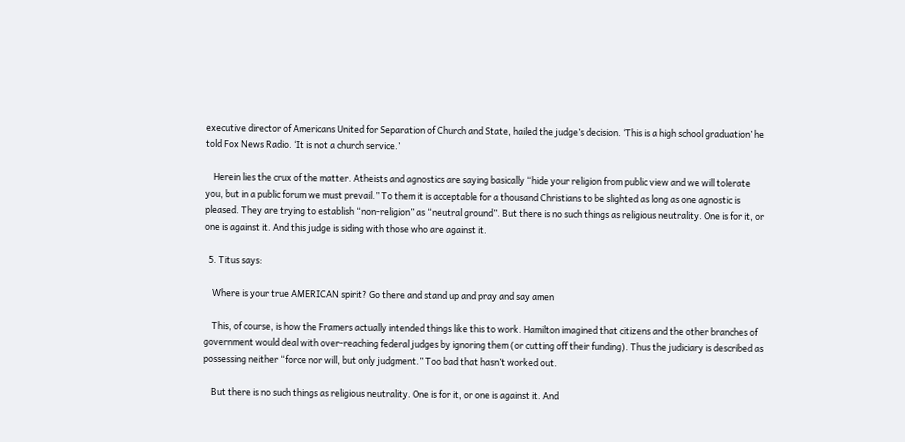executive director of Americans United for Separation of Church and State, hailed the judge’s decision. ‘This is a high school graduation’ he told Fox News Radio. ‘It is not a church service.’

    Herein lies the crux of the matter. Atheists and agnostics are saying basically “hide your religion from public view and we will tolerate you, but in a public forum we must prevail.” To them it is acceptable for a thousand Christians to be slighted as long as one agnostic is pleased. They are trying to establish “non-religion” as “neutral ground”. But there is no such things as religious neutrality. One is for it, or one is against it. And this judge is siding with those who are against it.

  5. Titus says:

    Where is your true AMERICAN spirit? Go there and stand up and pray and say amen

    This, of course, is how the Framers actually intended things like this to work. Hamilton imagined that citizens and the other branches of government would deal with over-reaching federal judges by ignoring them (or cutting off their funding). Thus the judiciary is described as possessing neither “force nor will, but only judgment.” Too bad that hasn’t worked out.

    But there is no such things as religious neutrality. One is for it, or one is against it. And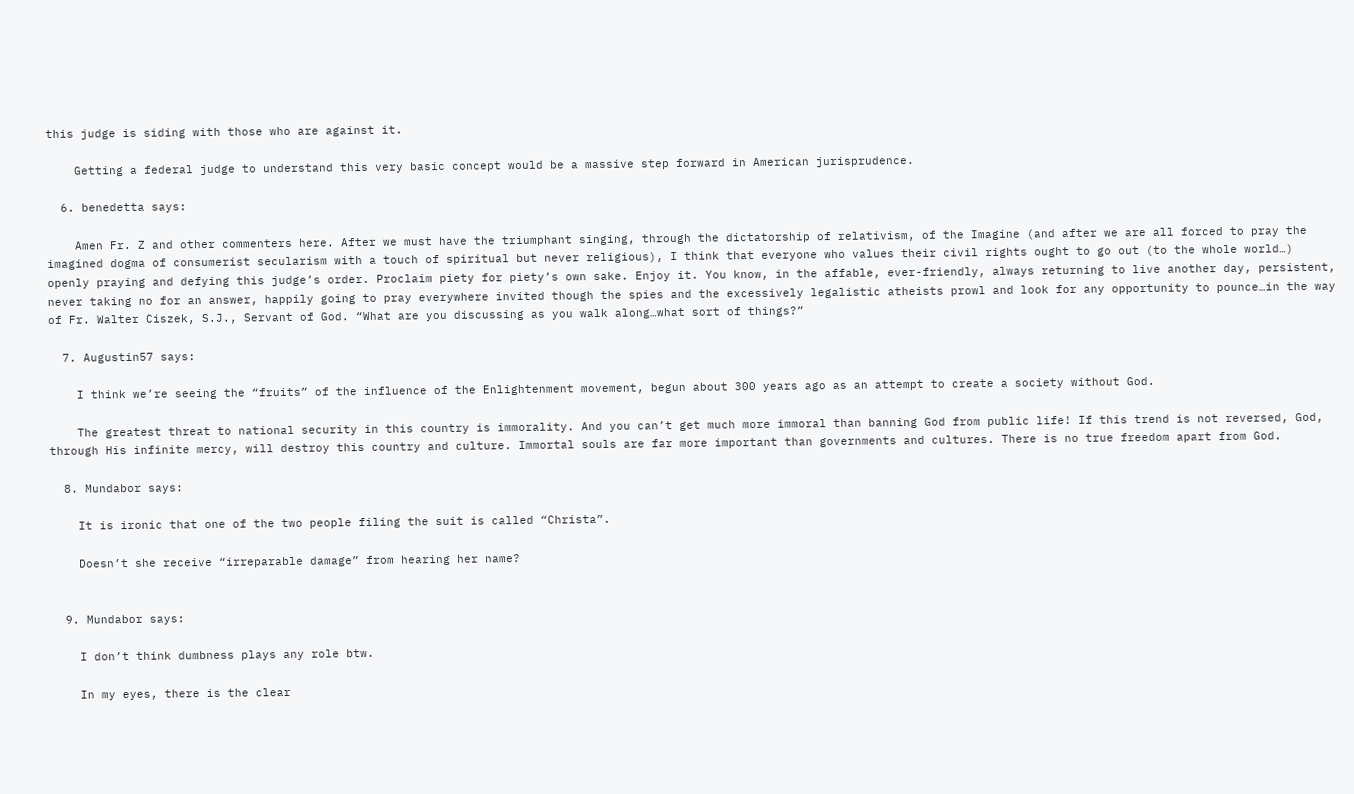this judge is siding with those who are against it.

    Getting a federal judge to understand this very basic concept would be a massive step forward in American jurisprudence.

  6. benedetta says:

    Amen Fr. Z and other commenters here. After we must have the triumphant singing, through the dictatorship of relativism, of the Imagine (and after we are all forced to pray the imagined dogma of consumerist secularism with a touch of spiritual but never religious), I think that everyone who values their civil rights ought to go out (to the whole world…) openly praying and defying this judge’s order. Proclaim piety for piety’s own sake. Enjoy it. You know, in the affable, ever-friendly, always returning to live another day, persistent, never taking no for an answer, happily going to pray everywhere invited though the spies and the excessively legalistic atheists prowl and look for any opportunity to pounce…in the way of Fr. Walter Ciszek, S.J., Servant of God. “What are you discussing as you walk along…what sort of things?”

  7. Augustin57 says:

    I think we’re seeing the “fruits” of the influence of the Enlightenment movement, begun about 300 years ago as an attempt to create a society without God.

    The greatest threat to national security in this country is immorality. And you can’t get much more immoral than banning God from public life! If this trend is not reversed, God, through His infinite mercy, will destroy this country and culture. Immortal souls are far more important than governments and cultures. There is no true freedom apart from God.

  8. Mundabor says:

    It is ironic that one of the two people filing the suit is called “Christa”.

    Doesn’t she receive “irreparable damage” from hearing her name?


  9. Mundabor says:

    I don’t think dumbness plays any role btw.

    In my eyes, there is the clear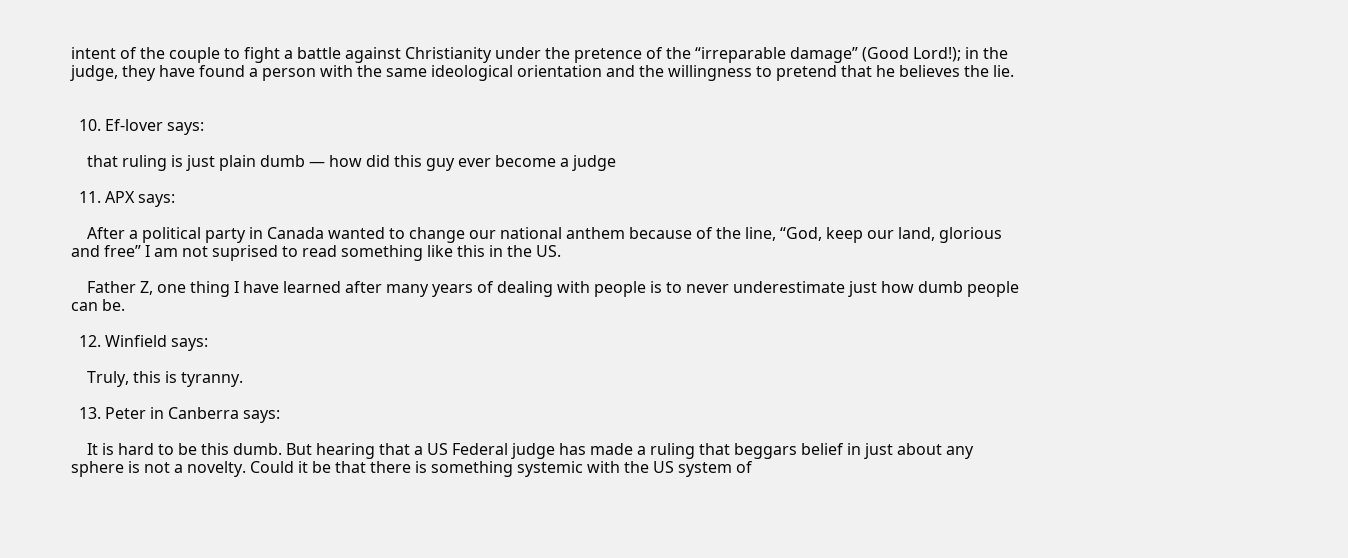intent of the couple to fight a battle against Christianity under the pretence of the “irreparable damage” (Good Lord!); in the judge, they have found a person with the same ideological orientation and the willingness to pretend that he believes the lie.


  10. Ef-lover says:

    that ruling is just plain dumb — how did this guy ever become a judge

  11. APX says:

    After a political party in Canada wanted to change our national anthem because of the line, “God, keep our land, glorious and free” I am not suprised to read something like this in the US.

    Father Z, one thing I have learned after many years of dealing with people is to never underestimate just how dumb people can be.

  12. Winfield says:

    Truly, this is tyranny.

  13. Peter in Canberra says:

    It is hard to be this dumb. But hearing that a US Federal judge has made a ruling that beggars belief in just about any sphere is not a novelty. Could it be that there is something systemic with the US system of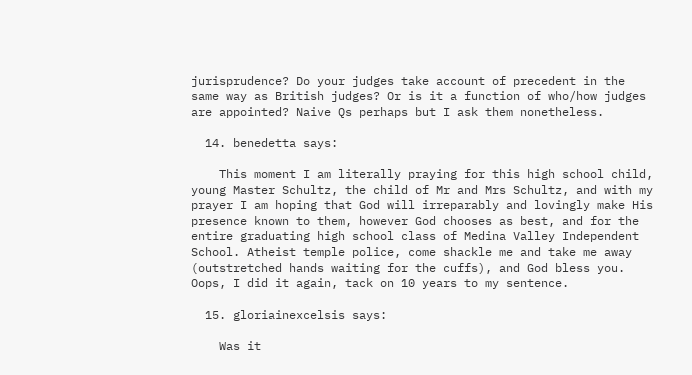jurisprudence? Do your judges take account of precedent in the same way as British judges? Or is it a function of who/how judges are appointed? Naive Qs perhaps but I ask them nonetheless.

  14. benedetta says:

    This moment I am literally praying for this high school child, young Master Schultz, the child of Mr and Mrs Schultz, and with my prayer I am hoping that God will irreparably and lovingly make His presence known to them, however God chooses as best, and for the entire graduating high school class of Medina Valley Independent School. Atheist temple police, come shackle me and take me away (outstretched hands waiting for the cuffs), and God bless you. Oops, I did it again, tack on 10 years to my sentence.

  15. gloriainexcelsis says:

    Was it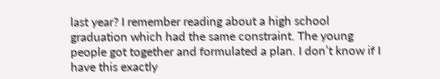last year? I remember reading about a high school graduation which had the same constraint. The young people got together and formulated a plan. I don’t know if I have this exactly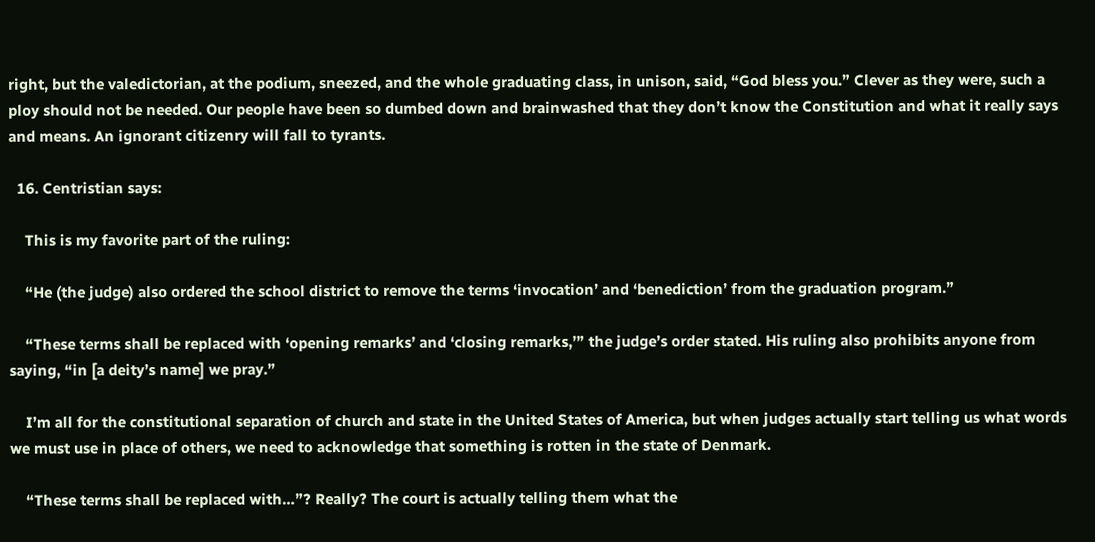right, but the valedictorian, at the podium, sneezed, and the whole graduating class, in unison, said, “God bless you.” Clever as they were, such a ploy should not be needed. Our people have been so dumbed down and brainwashed that they don’t know the Constitution and what it really says and means. An ignorant citizenry will fall to tyrants.

  16. Centristian says:

    This is my favorite part of the ruling:

    “He (the judge) also ordered the school district to remove the terms ‘invocation’ and ‘benediction’ from the graduation program.”

    “These terms shall be replaced with ‘opening remarks’ and ‘closing remarks,’” the judge’s order stated. His ruling also prohibits anyone from saying, “in [a deity’s name] we pray.”

    I’m all for the constitutional separation of church and state in the United States of America, but when judges actually start telling us what words we must use in place of others, we need to acknowledge that something is rotten in the state of Denmark.

    “These terms shall be replaced with…”? Really? The court is actually telling them what the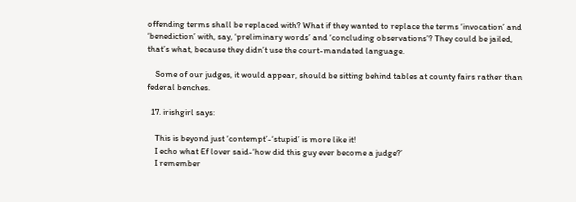offending terms shall be replaced with? What if they wanted to replace the terms ‘invocation’ and ‘benediction’ with, say, ‘preliminary words’ and ‘concluding observations’? They could be jailed, that’s what, because they didn’t use the court-mandated language.

    Some of our judges, it would appear, should be sitting behind tables at county fairs rather than federal benches.

  17. irishgirl says:

    This is beyond just ‘contempt’-‘stupid’ is more like it!
    I echo what Ef lover said-‘how did this guy ever become a judge?’
    I remember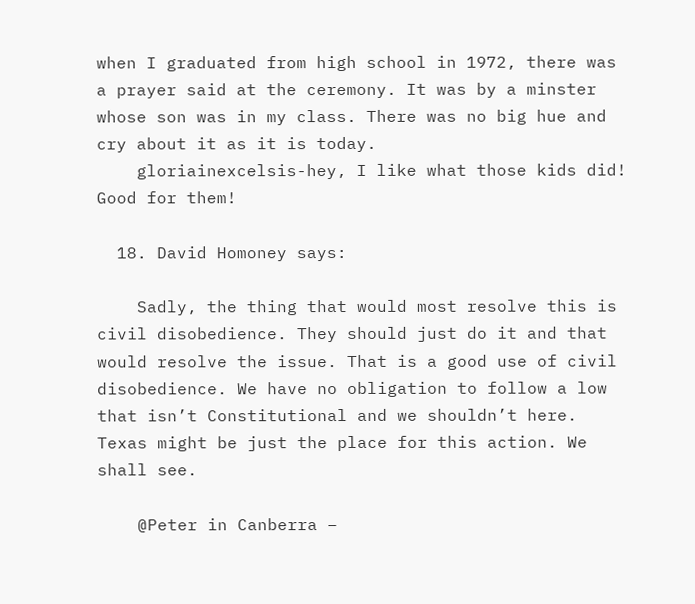when I graduated from high school in 1972, there was a prayer said at the ceremony. It was by a minster whose son was in my class. There was no big hue and cry about it as it is today.
    gloriainexcelsis-hey, I like what those kids did! Good for them!

  18. David Homoney says:

    Sadly, the thing that would most resolve this is civil disobedience. They should just do it and that would resolve the issue. That is a good use of civil disobedience. We have no obligation to follow a low that isn’t Constitutional and we shouldn’t here. Texas might be just the place for this action. We shall see.

    @Peter in Canberra –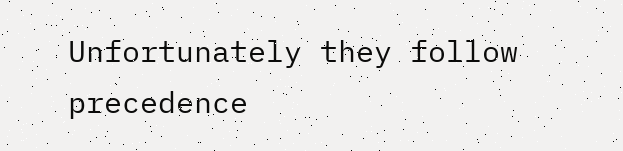Unfortunately they follow precedence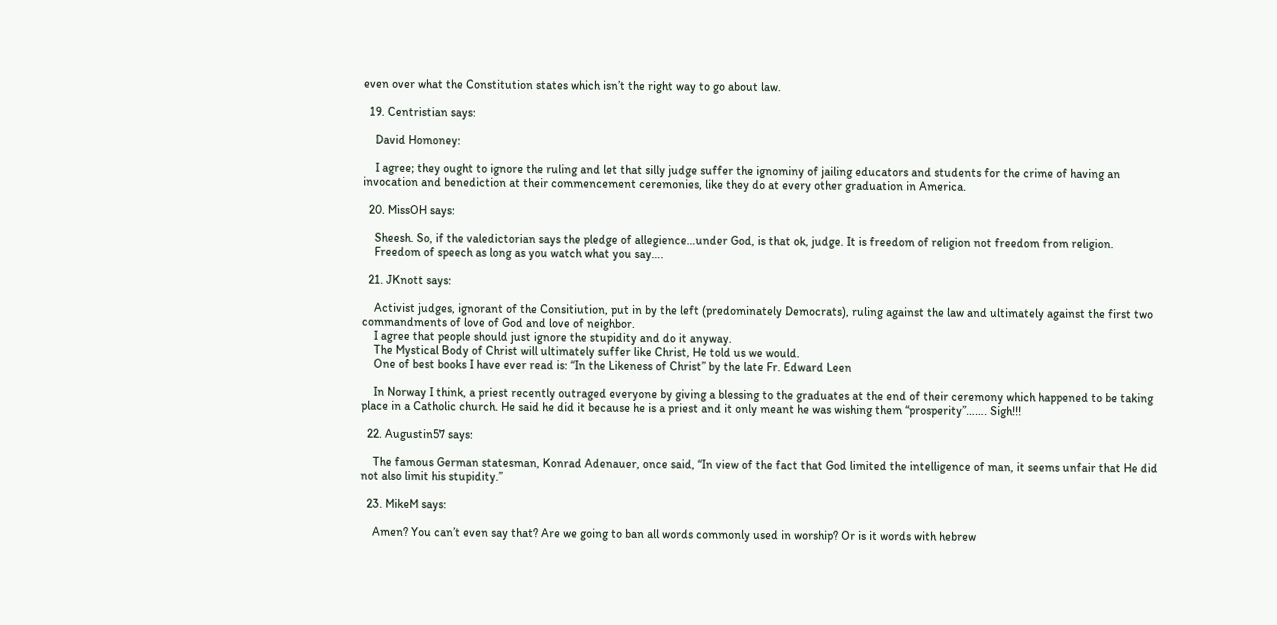even over what the Constitution states which isn’t the right way to go about law.

  19. Centristian says:

    David Homoney:

    I agree; they ought to ignore the ruling and let that silly judge suffer the ignominy of jailing educators and students for the crime of having an invocation and benediction at their commencement ceremonies, like they do at every other graduation in America.

  20. MissOH says:

    Sheesh. So, if the valedictorian says the pledge of allegience…under God, is that ok, judge. It is freedom of religion not freedom from religion.
    Freedom of speech as long as you watch what you say….

  21. JKnott says:

    Activist judges, ignorant of the Consitiution, put in by the left (predominately Democrats), ruling against the law and ultimately against the first two commandments of love of God and love of neighbor.
    I agree that people should just ignore the stupidity and do it anyway.
    The Mystical Body of Christ will ultimately suffer like Christ, He told us we would.
    One of best books I have ever read is: “In the Likeness of Christ” by the late Fr. Edward Leen

    In Norway I think, a priest recently outraged everyone by giving a blessing to the graduates at the end of their ceremony which happened to be taking place in a Catholic church. He said he did it because he is a priest and it only meant he was wishing them “prosperity”……. Sigh!!!

  22. Augustin57 says:

    The famous German statesman, Konrad Adenauer, once said, “In view of the fact that God limited the intelligence of man, it seems unfair that He did not also limit his stupidity.”

  23. MikeM says:

    Amen? You can’t even say that? Are we going to ban all words commonly used in worship? Or is it words with hebrew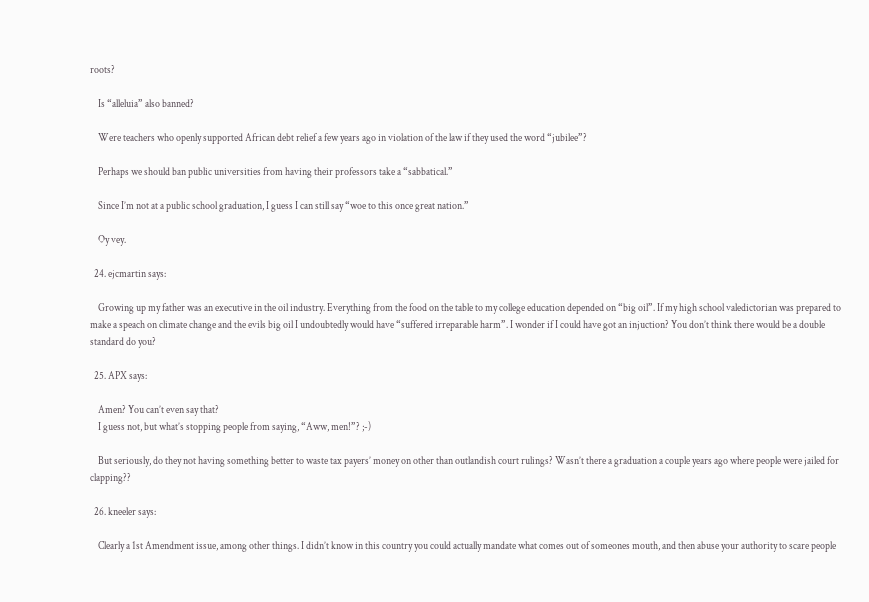roots?

    Is “alleluia” also banned?

    Were teachers who openly supported African debt relief a few years ago in violation of the law if they used the word “jubilee”?

    Perhaps we should ban public universities from having their professors take a “sabbatical.”

    Since I’m not at a public school graduation, I guess I can still say “woe to this once great nation.”

    Oy vey.

  24. ejcmartin says:

    Growing up my father was an executive in the oil industry. Everything from the food on the table to my college education depended on “big oil”. If my high school valedictorian was prepared to make a speach on climate change and the evils big oil I undoubtedly would have “suffered irreparable harm”. I wonder if I could have got an injuction? You don’t think there would be a double standard do you?

  25. APX says:

    Amen? You can’t even say that?
    I guess not, but what’s stopping people from saying, “Aww, men!”? ;-)

    But seriously, do they not having something better to waste tax payers’ money on other than outlandish court rulings? Wasn’t there a graduation a couple years ago where people were jailed for clapping??

  26. kneeler says:

    Clearly a 1st Amendment issue, among other things. I didn’t know in this country you could actually mandate what comes out of someones mouth, and then abuse your authority to scare people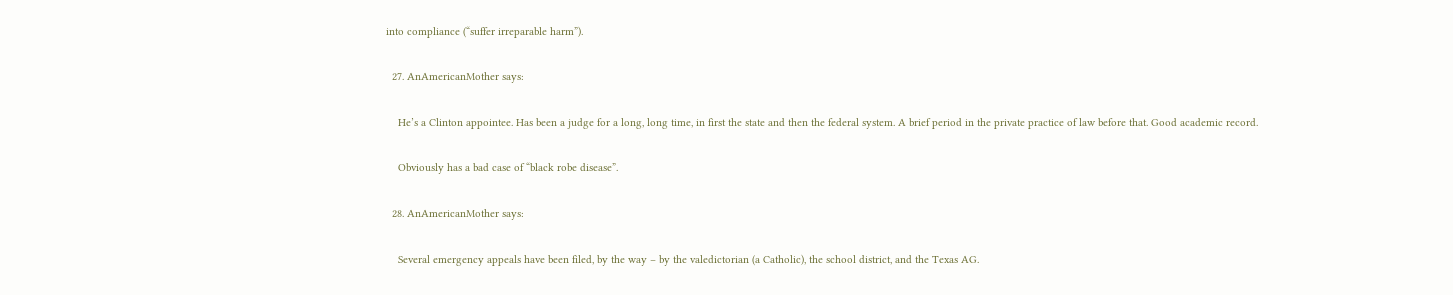into compliance (“suffer irreparable harm”).

  27. AnAmericanMother says:

    He’s a Clinton appointee. Has been a judge for a long, long time, in first the state and then the federal system. A brief period in the private practice of law before that. Good academic record.

    Obviously has a bad case of “black robe disease”.

  28. AnAmericanMother says:

    Several emergency appeals have been filed, by the way – by the valedictorian (a Catholic), the school district, and the Texas AG.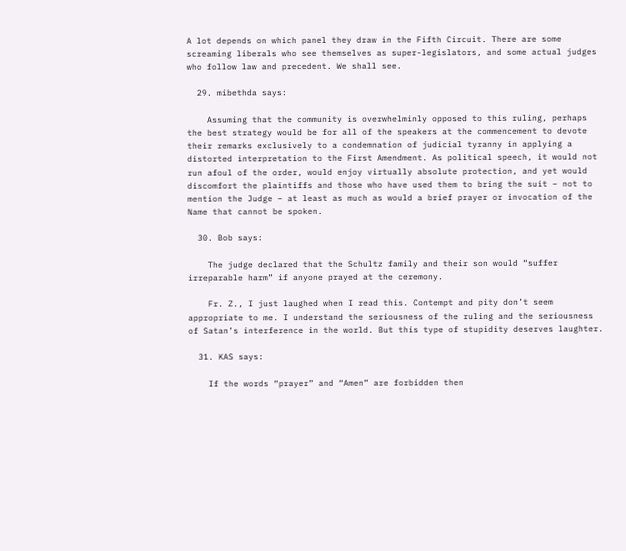A lot depends on which panel they draw in the Fifth Circuit. There are some screaming liberals who see themselves as super-legislators, and some actual judges who follow law and precedent. We shall see.

  29. mibethda says:

    Assuming that the community is overwhelminly opposed to this ruling, perhaps the best strategy would be for all of the speakers at the commencement to devote their remarks exclusively to a condemnation of judicial tyranny in applying a distorted interpretation to the First Amendment. As political speech, it would not run afoul of the order, would enjoy virtually absolute protection, and yet would discomfort the plaintiffs and those who have used them to bring the suit – not to mention the Judge – at least as much as would a brief prayer or invocation of the Name that cannot be spoken.

  30. Bob says:

    The judge declared that the Schultz family and their son would “suffer irreparable harm” if anyone prayed at the ceremony.

    Fr. Z., I just laughed when I read this. Contempt and pity don’t seem appropriate to me. I understand the seriousness of the ruling and the seriousness of Satan’s interference in the world. But this type of stupidity deserves laughter.

  31. KAS says:

    If the words “prayer” and “Amen” are forbidden then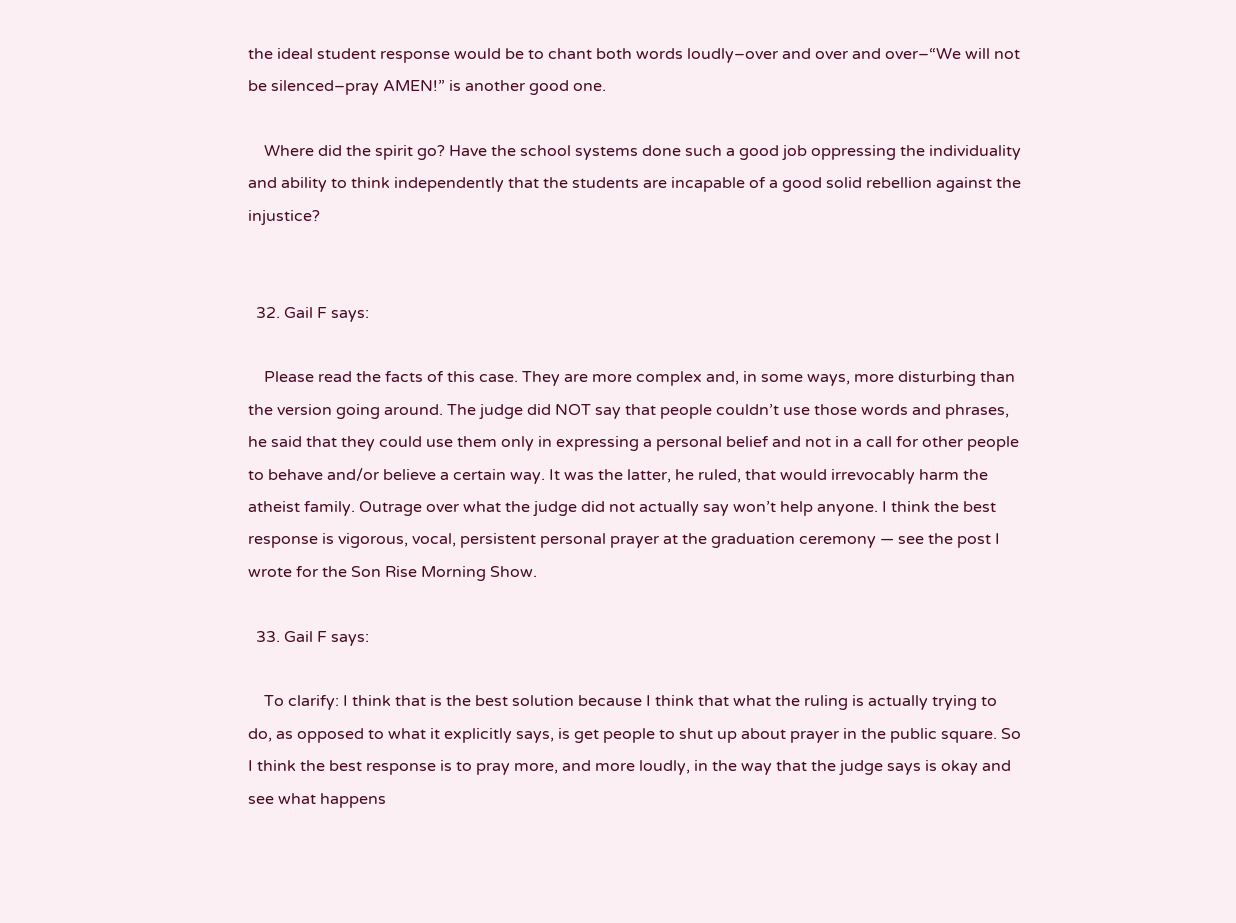the ideal student response would be to chant both words loudly–over and over and over–“We will not be silenced–pray AMEN!” is another good one.

    Where did the spirit go? Have the school systems done such a good job oppressing the individuality and ability to think independently that the students are incapable of a good solid rebellion against the injustice?


  32. Gail F says:

    Please read the facts of this case. They are more complex and, in some ways, more disturbing than the version going around. The judge did NOT say that people couldn’t use those words and phrases, he said that they could use them only in expressing a personal belief and not in a call for other people to behave and/or believe a certain way. It was the latter, he ruled, that would irrevocably harm the atheist family. Outrage over what the judge did not actually say won’t help anyone. I think the best response is vigorous, vocal, persistent personal prayer at the graduation ceremony — see the post I wrote for the Son Rise Morning Show.

  33. Gail F says:

    To clarify: I think that is the best solution because I think that what the ruling is actually trying to do, as opposed to what it explicitly says, is get people to shut up about prayer in the public square. So I think the best response is to pray more, and more loudly, in the way that the judge says is okay and see what happens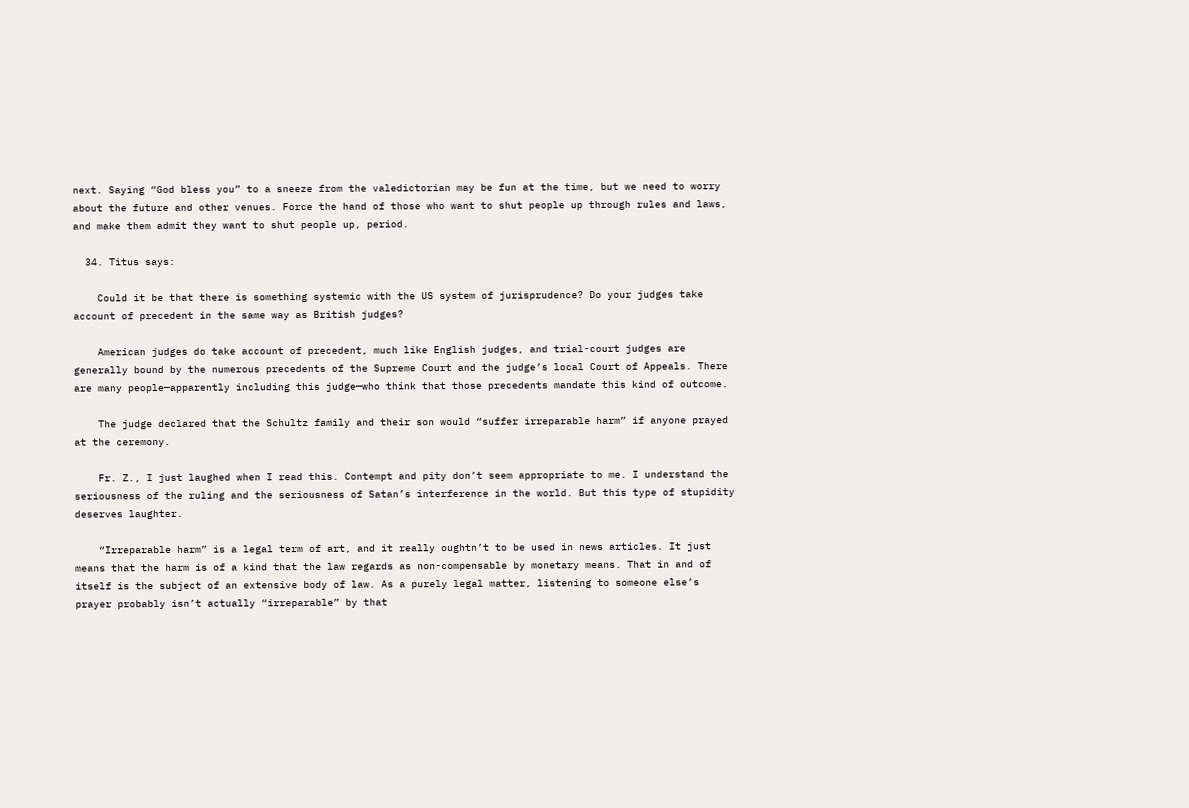next. Saying “God bless you” to a sneeze from the valedictorian may be fun at the time, but we need to worry about the future and other venues. Force the hand of those who want to shut people up through rules and laws, and make them admit they want to shut people up, period.

  34. Titus says:

    Could it be that there is something systemic with the US system of jurisprudence? Do your judges take account of precedent in the same way as British judges?

    American judges do take account of precedent, much like English judges, and trial-court judges are generally bound by the numerous precedents of the Supreme Court and the judge’s local Court of Appeals. There are many people—apparently including this judge—who think that those precedents mandate this kind of outcome.

    The judge declared that the Schultz family and their son would “suffer irreparable harm” if anyone prayed at the ceremony.

    Fr. Z., I just laughed when I read this. Contempt and pity don’t seem appropriate to me. I understand the seriousness of the ruling and the seriousness of Satan’s interference in the world. But this type of stupidity deserves laughter.

    “Irreparable harm” is a legal term of art, and it really oughtn’t to be used in news articles. It just means that the harm is of a kind that the law regards as non-compensable by monetary means. That in and of itself is the subject of an extensive body of law. As a purely legal matter, listening to someone else’s prayer probably isn’t actually “irreparable” by that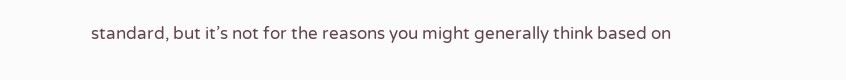standard, but it’s not for the reasons you might generally think based on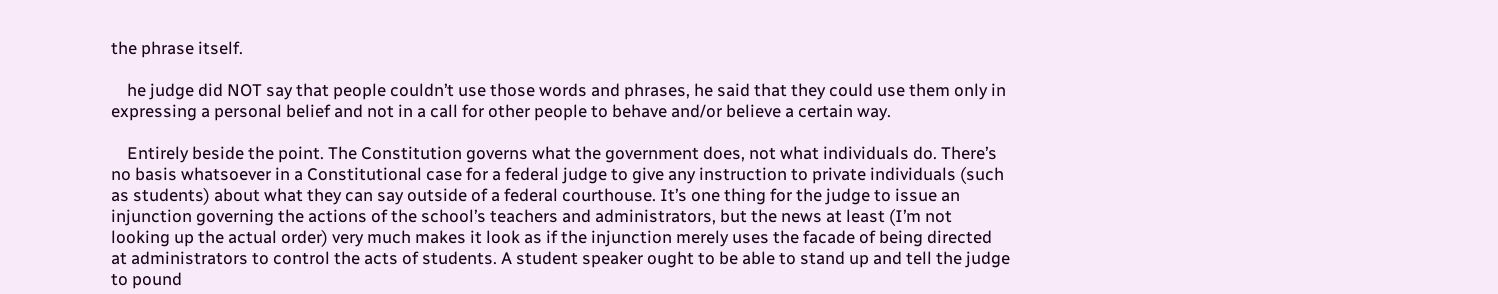the phrase itself.

    he judge did NOT say that people couldn’t use those words and phrases, he said that they could use them only in expressing a personal belief and not in a call for other people to behave and/or believe a certain way.

    Entirely beside the point. The Constitution governs what the government does, not what individuals do. There’s no basis whatsoever in a Constitutional case for a federal judge to give any instruction to private individuals (such as students) about what they can say outside of a federal courthouse. It’s one thing for the judge to issue an injunction governing the actions of the school’s teachers and administrators, but the news at least (I’m not looking up the actual order) very much makes it look as if the injunction merely uses the facade of being directed at administrators to control the acts of students. A student speaker ought to be able to stand up and tell the judge to pound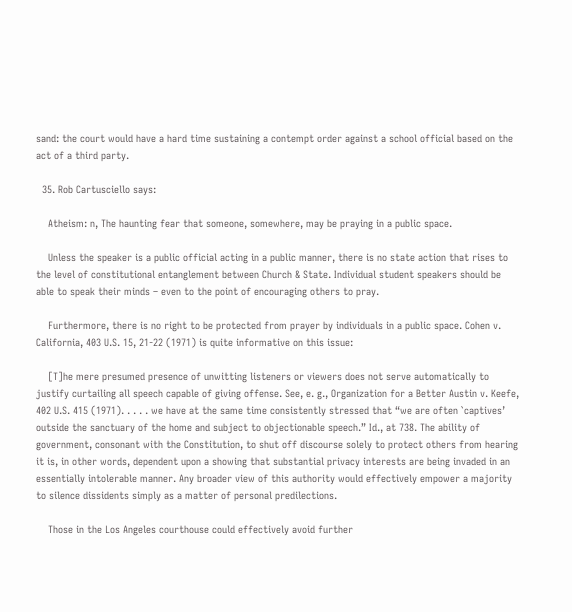sand: the court would have a hard time sustaining a contempt order against a school official based on the act of a third party.

  35. Rob Cartusciello says:

    Atheism: n, The haunting fear that someone, somewhere, may be praying in a public space.

    Unless the speaker is a public official acting in a public manner, there is no state action that rises to the level of constitutional entanglement between Church & State. Individual student speakers should be able to speak their minds – even to the point of encouraging others to pray.

    Furthermore, there is no right to be protected from prayer by individuals in a public space. Cohen v. California, 403 U.S. 15, 21-22 (1971) is quite informative on this issue:

    [T]he mere presumed presence of unwitting listeners or viewers does not serve automatically to justify curtailing all speech capable of giving offense. See, e. g., Organization for a Better Austin v. Keefe, 402 U.S. 415 (1971). . . . . we have at the same time consistently stressed that “we are often `captives’ outside the sanctuary of the home and subject to objectionable speech.” Id., at 738. The ability of government, consonant with the Constitution, to shut off discourse solely to protect others from hearing it is, in other words, dependent upon a showing that substantial privacy interests are being invaded in an essentially intolerable manner. Any broader view of this authority would effectively empower a majority to silence dissidents simply as a matter of personal predilections.

    Those in the Los Angeles courthouse could effectively avoid further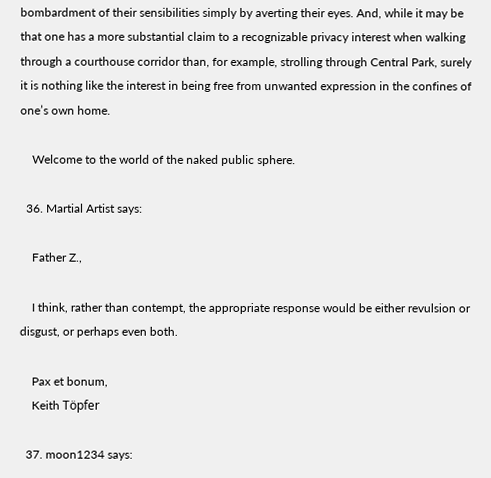bombardment of their sensibilities simply by averting their eyes. And, while it may be that one has a more substantial claim to a recognizable privacy interest when walking through a courthouse corridor than, for example, strolling through Central Park, surely it is nothing like the interest in being free from unwanted expression in the confines of one’s own home.

    Welcome to the world of the naked public sphere.

  36. Martial Artist says:

    Father Z.,

    I think, rather than contempt, the appropriate response would be either revulsion or disgust, or perhaps even both.

    Pax et bonum,
    Keith Töpfer

  37. moon1234 says: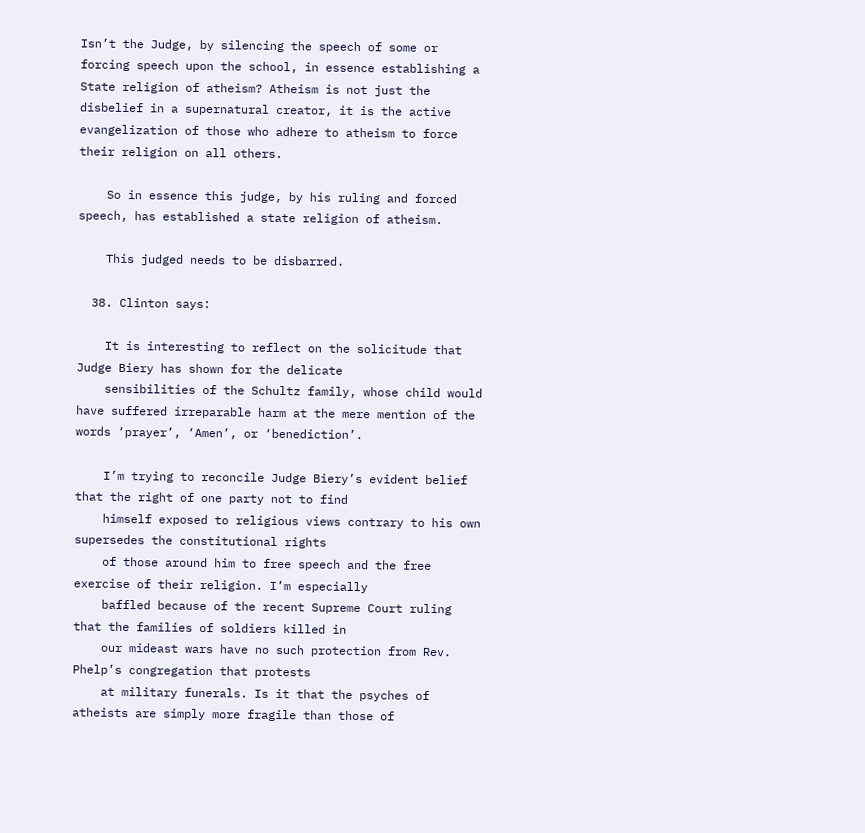Isn’t the Judge, by silencing the speech of some or forcing speech upon the school, in essence establishing a State religion of atheism? Atheism is not just the disbelief in a supernatural creator, it is the active evangelization of those who adhere to atheism to force their religion on all others.

    So in essence this judge, by his ruling and forced speech, has established a state religion of atheism.

    This judged needs to be disbarred.

  38. Clinton says:

    It is interesting to reflect on the solicitude that Judge Biery has shown for the delicate
    sensibilities of the Schultz family, whose child would have suffered irreparable harm at the mere mention of the words ‘prayer’, ‘Amen’, or ‘benediction’.

    I’m trying to reconcile Judge Biery’s evident belief that the right of one party not to find
    himself exposed to religious views contrary to his own supersedes the constitutional rights
    of those around him to free speech and the free exercise of their religion. I’m especially
    baffled because of the recent Supreme Court ruling that the families of soldiers killed in
    our mideast wars have no such protection from Rev. Phelp’s congregation that protests
    at military funerals. Is it that the psyches of atheists are simply more fragile than those of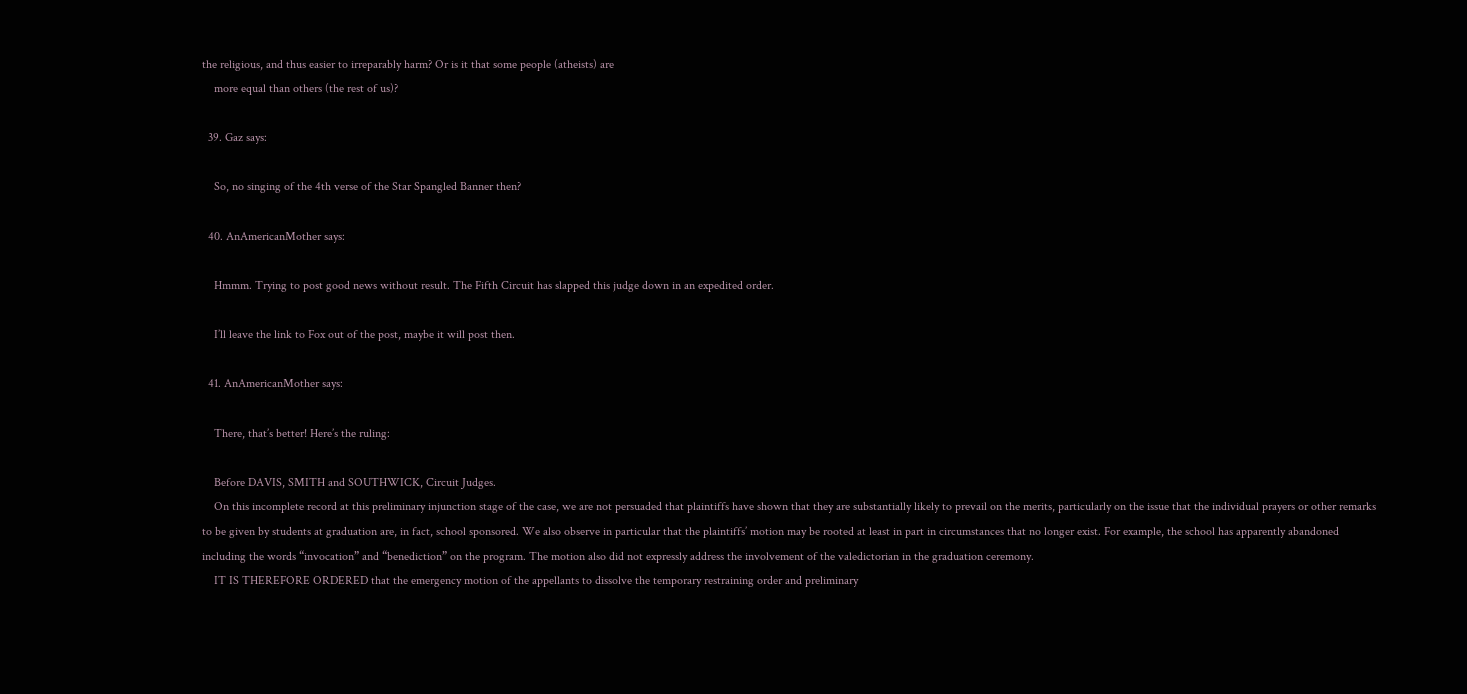the religious, and thus easier to irreparably harm? Or is it that some people (atheists) are
    more equal than others (the rest of us)?

  39. Gaz says:

    So, no singing of the 4th verse of the Star Spangled Banner then?

  40. AnAmericanMother says:

    Hmmm. Trying to post good news without result. The Fifth Circuit has slapped this judge down in an expedited order.

    I’ll leave the link to Fox out of the post, maybe it will post then.

  41. AnAmericanMother says:

    There, that’s better! Here’s the ruling:

    Before DAVIS, SMITH and SOUTHWICK, Circuit Judges.
    On this incomplete record at this preliminary injunction stage of the case, we are not persuaded that plaintiffs have shown that they are substantially likely to prevail on the merits, particularly on the issue that the individual prayers or other remarks to be given by students at graduation are, in fact, school sponsored. We also observe in particular that the plaintiffs’ motion may be rooted at least in part in circumstances that no longer exist. For example, the school has apparently abandoned including the words “invocation” and “benediction” on the program. The motion also did not expressly address the involvement of the valedictorian in the graduation ceremony.
    IT IS THEREFORE ORDERED that the emergency motion of the appellants to dissolve the temporary restraining order and preliminary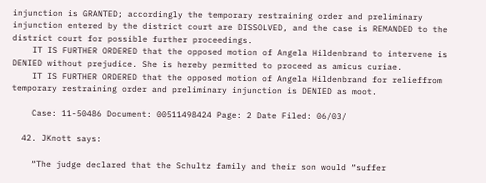injunction is GRANTED; accordingly the temporary restraining order and preliminary injunction entered by the district court are DISSOLVED, and the case is REMANDED to the district court for possible further proceedings.
    IT IS FURTHER ORDERED that the opposed motion of Angela Hildenbrand to intervene is DENIED without prejudice. She is hereby permitted to proceed as amicus curiae.
    IT IS FURTHER ORDERED that the opposed motion of Angela Hildenbrand for relieffrom temporary restraining order and preliminary injunction is DENIED as moot.

    Case: 11-50486 Document: 00511498424 Page: 2 Date Filed: 06/03/

  42. JKnott says:

    “The judge declared that the Schultz family and their son would “suffer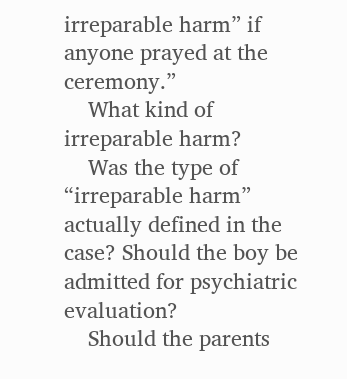irreparable harm” if anyone prayed at the ceremony.”
    What kind of irreparable harm?
    Was the type of “irreparable harm” actually defined in the case? Should the boy be admitted for psychiatric evaluation?
    Should the parents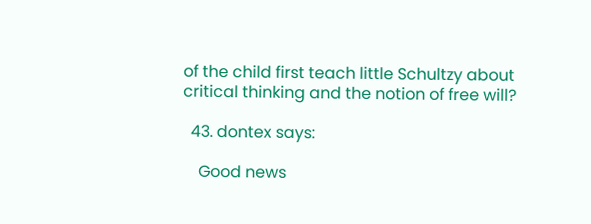of the child first teach little Schultzy about critical thinking and the notion of free will?

  43. dontex says:

    Good news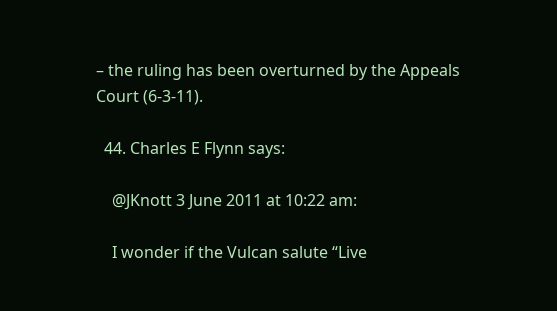– the ruling has been overturned by the Appeals Court (6-3-11).

  44. Charles E Flynn says:

    @JKnott 3 June 2011 at 10:22 am:

    I wonder if the Vulcan salute “Live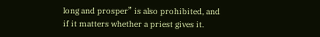long and prosper” is also prohibited, and if it matters whether a priest gives it.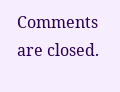Comments are closed.